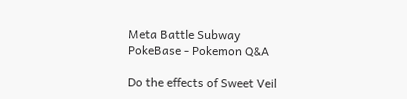Meta Battle Subway PokeBase - Pokemon Q&A

Do the effects of Sweet Veil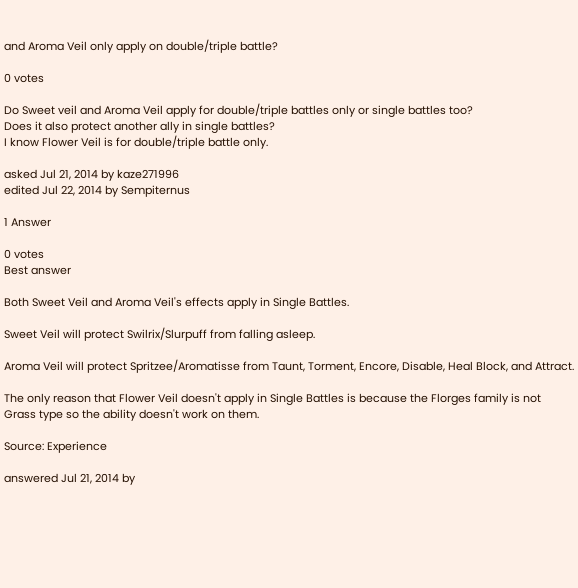and Aroma Veil only apply on double/triple battle?

0 votes

Do Sweet veil and Aroma Veil apply for double/triple battles only or single battles too?
Does it also protect another ally in single battles?
I know Flower Veil is for double/triple battle only.

asked Jul 21, 2014 by kaze271996
edited Jul 22, 2014 by Sempiternus

1 Answer

0 votes
Best answer

Both Sweet Veil and Aroma Veil's effects apply in Single Battles.

Sweet Veil will protect Swilrix/Slurpuff from falling asleep.

Aroma Veil will protect Spritzee/Aromatisse from Taunt, Torment, Encore, Disable, Heal Block, and Attract.

The only reason that Flower Veil doesn't apply in Single Battles is because the Florges family is not Grass type so the ability doesn't work on them.

Source: Experience

answered Jul 21, 2014 by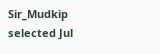Sir_Mudkip
selected Jul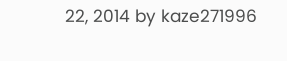22, 2014 by kaze271996